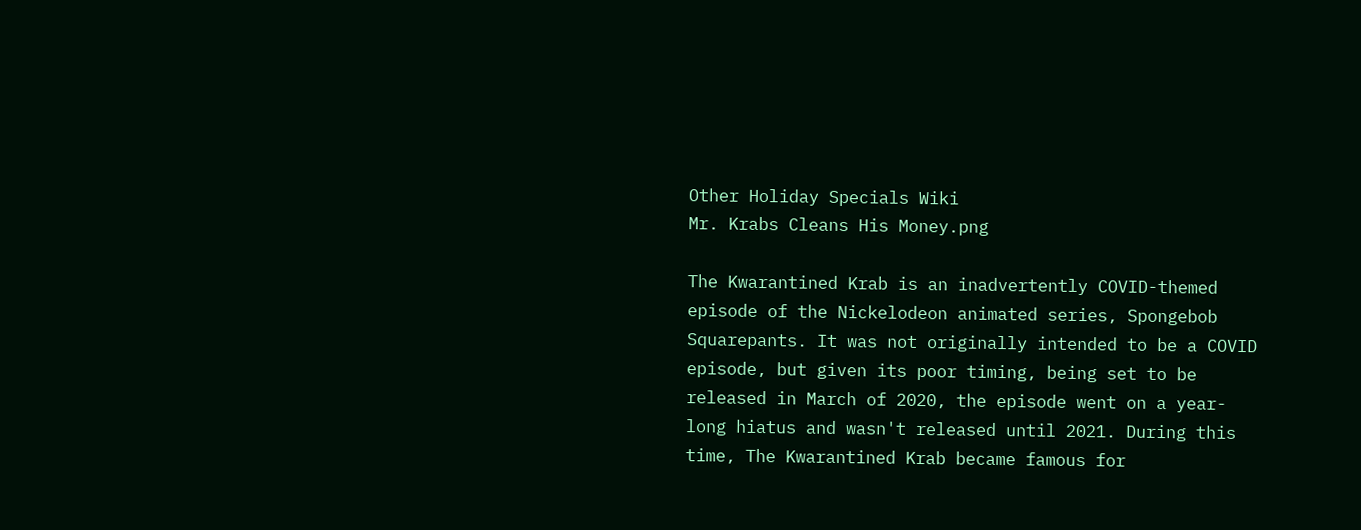Other Holiday Specials Wiki
Mr. Krabs Cleans His Money.png

The Kwarantined Krab is an inadvertently COVID-themed episode of the Nickelodeon animated series, Spongebob Squarepants. It was not originally intended to be a COVID episode, but given its poor timing, being set to be released in March of 2020, the episode went on a year-long hiatus and wasn't released until 2021. During this time, The Kwarantined Krab became famous for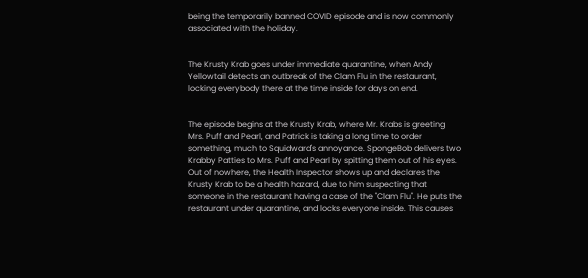being the temporarily banned COVID episode and is now commonly associated with the holiday.


The Krusty Krab goes under immediate quarantine, when Andy Yellowtail detects an outbreak of the Clam Flu in the restaurant, locking everybody there at the time inside for days on end.


The episode begins at the Krusty Krab, where Mr. Krabs is greeting Mrs. Puff and Pearl, and Patrick is taking a long time to order something, much to Squidward's annoyance. SpongeBob delivers two Krabby Patties to Mrs. Puff and Pearl by spitting them out of his eyes. Out of nowhere, the Health Inspector shows up and declares the Krusty Krab to be a health hazard, due to him suspecting that someone in the restaurant having a case of the "Clam Flu". He puts the restaurant under quarantine, and locks everyone inside. This causes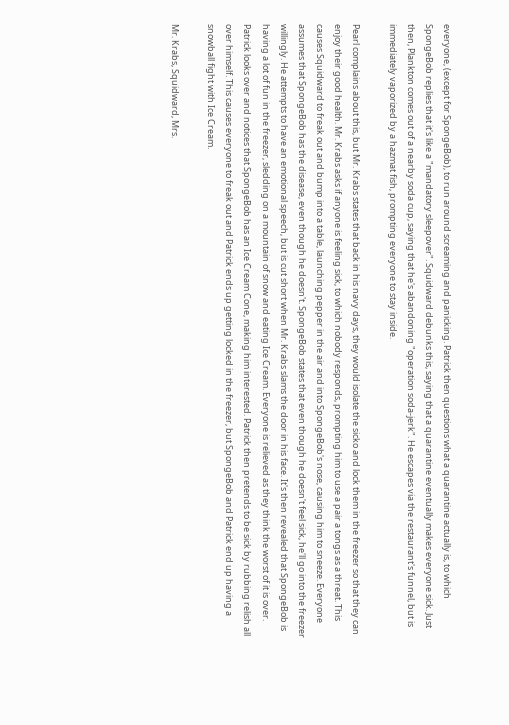everyone, (except for SpongeBob), to run around screaming and panicking. Patrick then questions what a quarantine actually is, to which SpongeBob replies that it's like a "mandatory sleepover". Squidward debunks this, saying that a quarantine eventually makes everyone sick. Just then, Plankton comes out of a nearby soda cup, saying that he's abandoning "operation soda-jerk". He escapes via the restaurant's funnel, but is immediately vaporized by a hazmat fish, prompting everyone to stay inside.

Pearl complains about this, but Mr. Krabs states that back in his navy days, they would isolate the sicko and lock them in the freezer so that they can enjoy their good health. Mr. Krabs asks if anyone is feeling sick, to which nobody responds, prompting him to use a pair a tongs as a threat. This causes Squidward to freak out and bump into a table, launching pepper in the air and into SpongeBob's nose, causing him to sneeze. Everyone assumes that SpongeBob has the disease, even though he doesn't. SpongeBob states that even though he doesn't feel sick, he'll go into the freezer willingly. He attempts to have an emotional speech, but is cut short when Mr. Krabs slams the door in his face. It's then revealed that SpongeBob is having a lot of fun in the freezer, sledding on a mountain of snow and eating Ice Cream. Everyone is relieved as they think the worst of it is over. Patrick looks over and notices that SpongeBob has an Ice Cream Cone, making him interested. Patrick then pretends to be sick by rubbing relish all over himself. This causes everyone to freak out and Patrick ends up getting locked in the freezer, but SpongeBob and Patrick end up having a snowball fight with Ice Cream.

Mr. Krabs, Squidward, Mrs.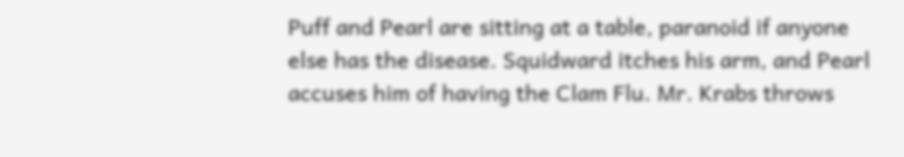Puff and Pearl are sitting at a table, paranoid if anyone else has the disease. Squidward itches his arm, and Pearl accuses him of having the Clam Flu. Mr. Krabs throws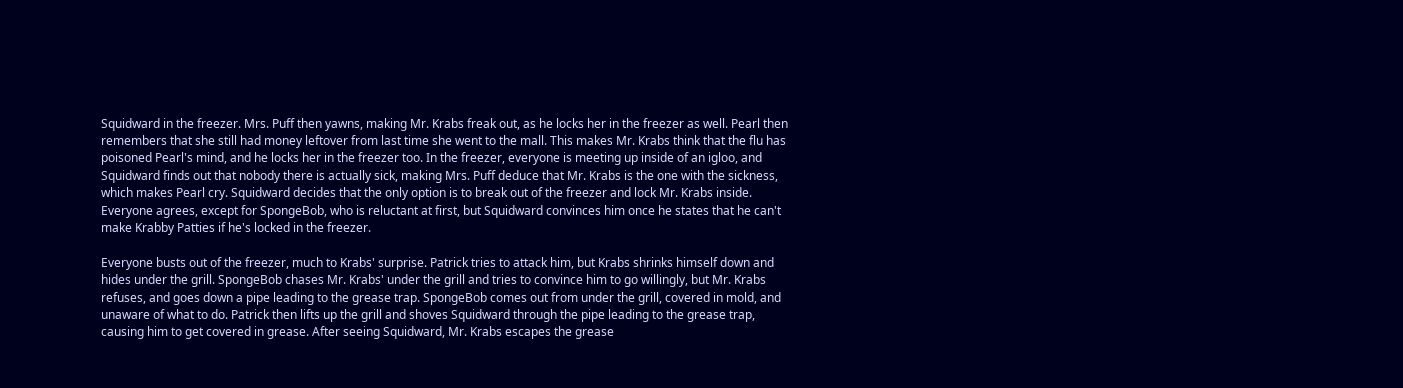Squidward in the freezer. Mrs. Puff then yawns, making Mr. Krabs freak out, as he locks her in the freezer as well. Pearl then remembers that she still had money leftover from last time she went to the mall. This makes Mr. Krabs think that the flu has poisoned Pearl's mind, and he locks her in the freezer too. In the freezer, everyone is meeting up inside of an igloo, and Squidward finds out that nobody there is actually sick, making Mrs. Puff deduce that Mr. Krabs is the one with the sickness, which makes Pearl cry. Squidward decides that the only option is to break out of the freezer and lock Mr. Krabs inside. Everyone agrees, except for SpongeBob, who is reluctant at first, but Squidward convinces him once he states that he can't make Krabby Patties if he's locked in the freezer.

Everyone busts out of the freezer, much to Krabs' surprise. Patrick tries to attack him, but Krabs shrinks himself down and hides under the grill. SpongeBob chases Mr. Krabs' under the grill and tries to convince him to go willingly, but Mr. Krabs refuses, and goes down a pipe leading to the grease trap. SpongeBob comes out from under the grill, covered in mold, and unaware of what to do. Patrick then lifts up the grill and shoves Squidward through the pipe leading to the grease trap, causing him to get covered in grease. After seeing Squidward, Mr. Krabs escapes the grease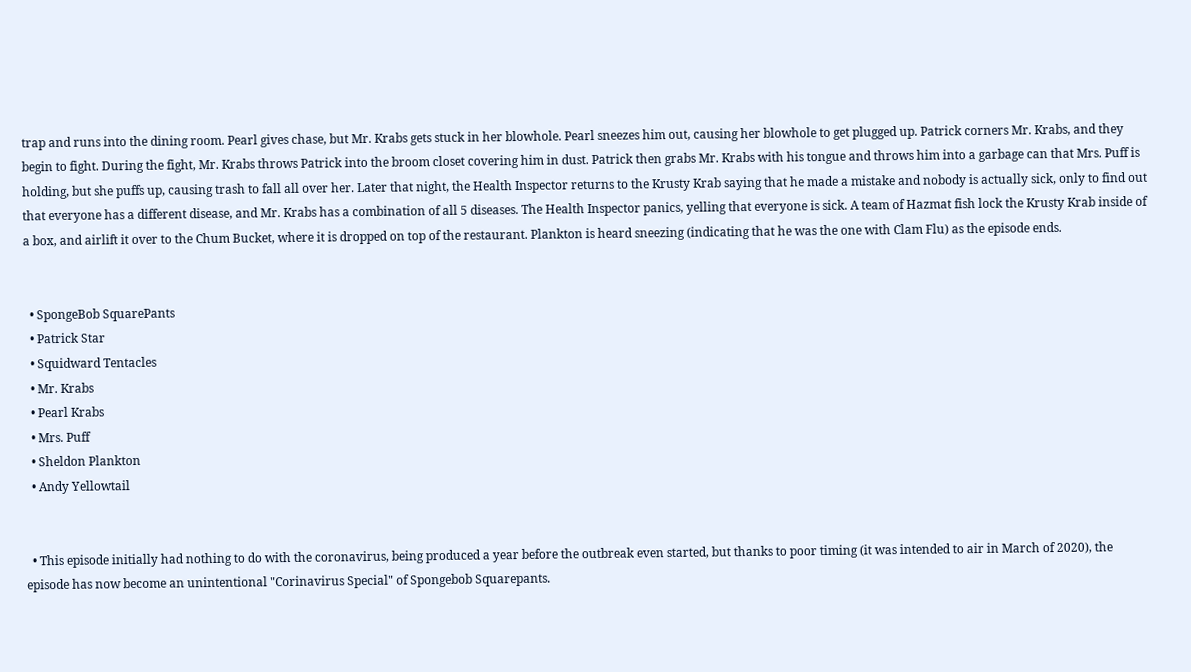trap and runs into the dining room. Pearl gives chase, but Mr. Krabs gets stuck in her blowhole. Pearl sneezes him out, causing her blowhole to get plugged up. Patrick corners Mr. Krabs, and they begin to fight. During the fight, Mr. Krabs throws Patrick into the broom closet covering him in dust. Patrick then grabs Mr. Krabs with his tongue and throws him into a garbage can that Mrs. Puff is holding, but she puffs up, causing trash to fall all over her. Later that night, the Health Inspector returns to the Krusty Krab saying that he made a mistake and nobody is actually sick, only to find out that everyone has a different disease, and Mr. Krabs has a combination of all 5 diseases. The Health Inspector panics, yelling that everyone is sick. A team of Hazmat fish lock the Krusty Krab inside of a box, and airlift it over to the Chum Bucket, where it is dropped on top of the restaurant. Plankton is heard sneezing (indicating that he was the one with Clam Flu) as the episode ends.


  • SpongeBob SquarePants
  • Patrick Star
  • Squidward Tentacles
  • Mr. Krabs
  • Pearl Krabs
  • Mrs. Puff
  • Sheldon Plankton
  • Andy Yellowtail


  • This episode initially had nothing to do with the coronavirus, being produced a year before the outbreak even started, but thanks to poor timing (it was intended to air in March of 2020), the episode has now become an unintentional "Corinavirus Special" of Spongebob Squarepants.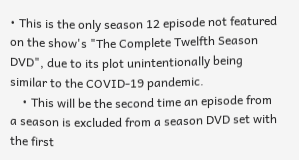• This is the only season 12 episode not featured on the show's "The Complete Twelfth Season DVD", due to its plot unintentionally being similar to the COVID-19 pandemic.
    • This will be the second time an episode from a season is excluded from a season DVD set with the first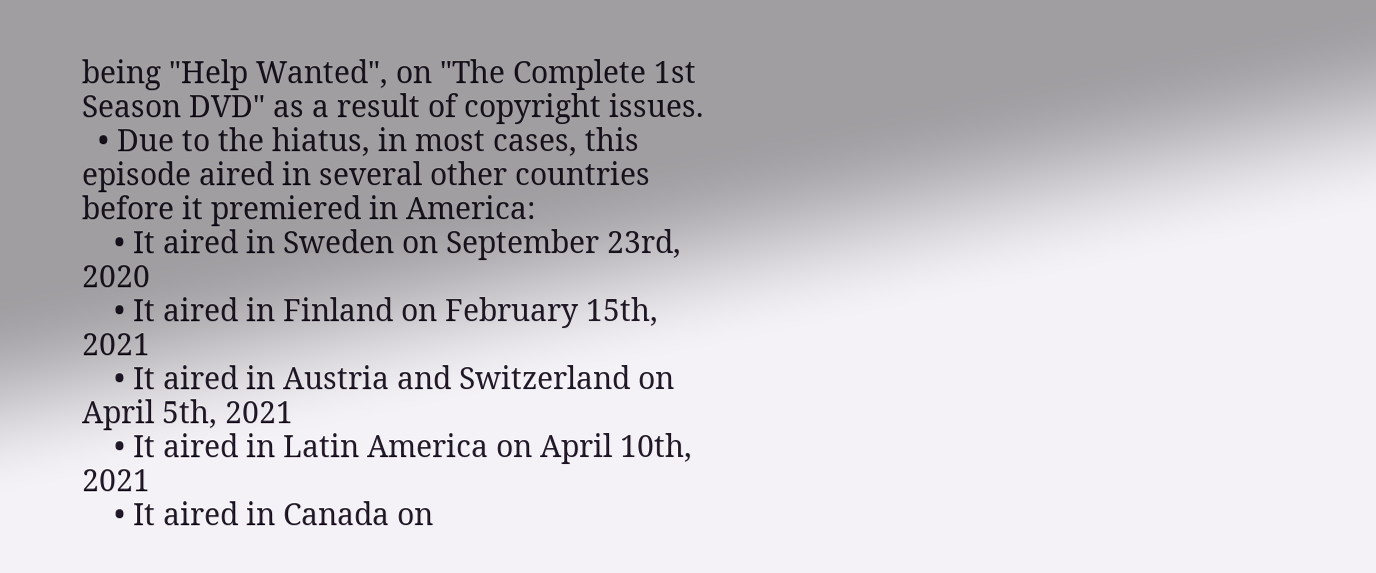being "Help Wanted", on "The Complete 1st Season DVD" as a result of copyright issues.
  • Due to the hiatus, in most cases, this episode aired in several other countries before it premiered in America:
    • It aired in Sweden on September 23rd, 2020
    • It aired in Finland on February 15th, 2021
    • It aired in Austria and Switzerland on April 5th, 2021
    • It aired in Latin America on April 10th, 2021
    • It aired in Canada on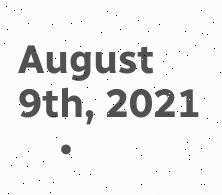August 9th, 2021
    •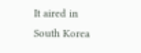It aired in South Korea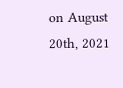on August 20th, 2021